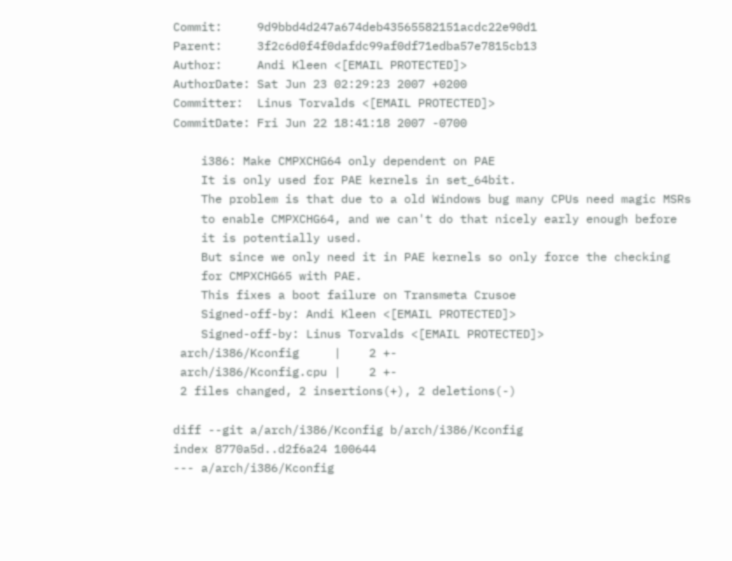Commit:     9d9bbd4d247a674deb43565582151acdc22e90d1
Parent:     3f2c6d0f4f0dafdc99af0df71edba57e7815cb13
Author:     Andi Kleen <[EMAIL PROTECTED]>
AuthorDate: Sat Jun 23 02:29:23 2007 +0200
Committer:  Linus Torvalds <[EMAIL PROTECTED]>
CommitDate: Fri Jun 22 18:41:18 2007 -0700

    i386: Make CMPXCHG64 only dependent on PAE
    It is only used for PAE kernels in set_64bit.
    The problem is that due to a old Windows bug many CPUs need magic MSRs
    to enable CMPXCHG64, and we can't do that nicely early enough before
    it is potentially used.
    But since we only need it in PAE kernels so only force the checking
    for CMPXCHG65 with PAE.
    This fixes a boot failure on Transmeta Crusoe
    Signed-off-by: Andi Kleen <[EMAIL PROTECTED]>
    Signed-off-by: Linus Torvalds <[EMAIL PROTECTED]>
 arch/i386/Kconfig     |    2 +-
 arch/i386/Kconfig.cpu |    2 +-
 2 files changed, 2 insertions(+), 2 deletions(-)

diff --git a/arch/i386/Kconfig b/arch/i386/Kconfig
index 8770a5d..d2f6a24 100644
--- a/arch/i386/Kconfig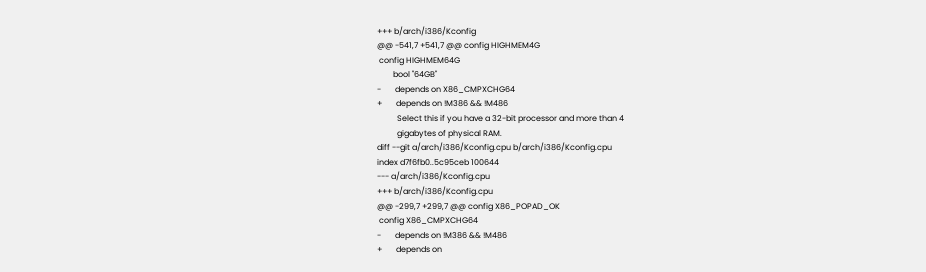+++ b/arch/i386/Kconfig
@@ -541,7 +541,7 @@ config HIGHMEM4G
 config HIGHMEM64G
        bool "64GB"
-       depends on X86_CMPXCHG64
+       depends on !M386 && !M486
          Select this if you have a 32-bit processor and more than 4
          gigabytes of physical RAM.
diff --git a/arch/i386/Kconfig.cpu b/arch/i386/Kconfig.cpu
index d7f6fb0..5c95ceb 100644
--- a/arch/i386/Kconfig.cpu
+++ b/arch/i386/Kconfig.cpu
@@ -299,7 +299,7 @@ config X86_POPAD_OK
 config X86_CMPXCHG64
-       depends on !M386 && !M486
+       depends on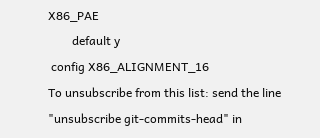X86_PAE
        default y
 config X86_ALIGNMENT_16
To unsubscribe from this list: send the line "unsubscribe git-commits-head" in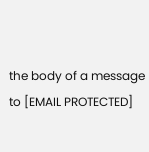the body of a message to [EMAIL PROTECTED]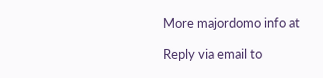More majordomo info at

Reply via email to